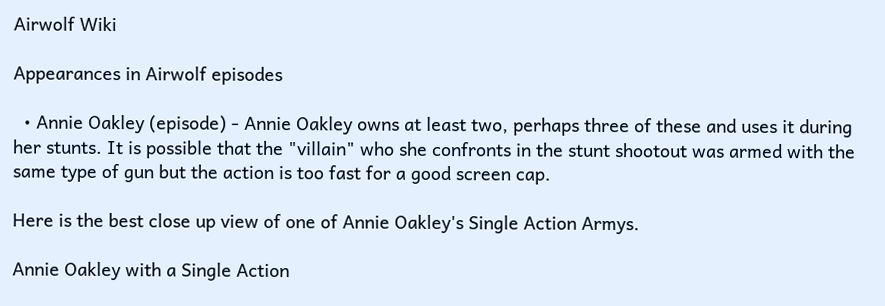Airwolf Wiki

Appearances in Airwolf episodes

  • Annie Oakley (episode) - Annie Oakley owns at least two, perhaps three of these and uses it during her stunts. It is possible that the "villain" who she confronts in the stunt shootout was armed with the same type of gun but the action is too fast for a good screen cap.

Here is the best close up view of one of Annie Oakley's Single Action Armys.

Annie Oakley with a Single Action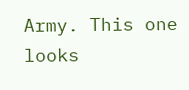Army. This one looks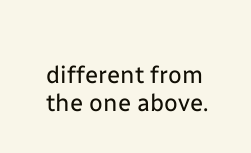different from the one above.